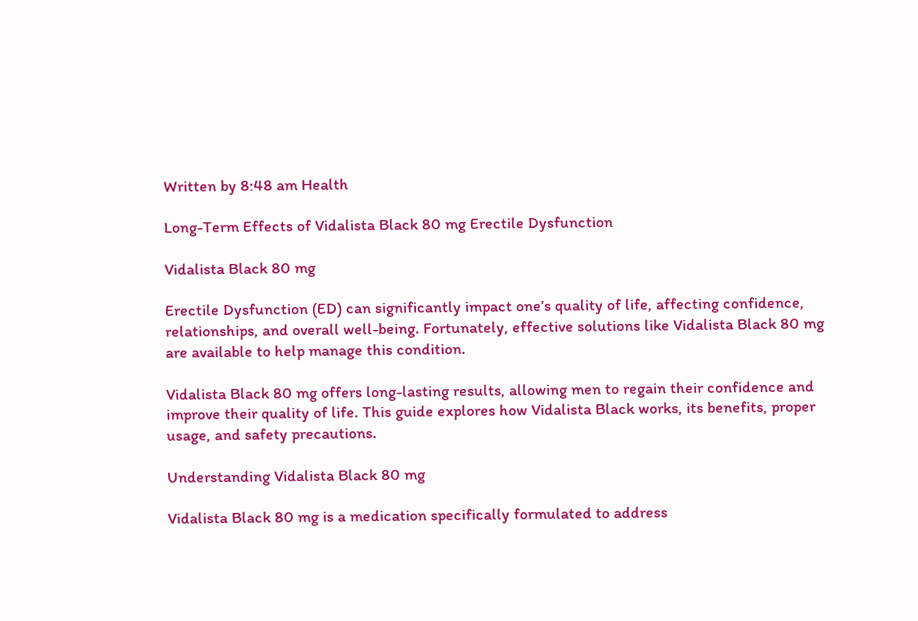Written by 8:48 am Health

Long-Term Effects of Vidalista Black 80 mg Erectile Dysfunction

Vidalista Black 80 mg

Erectile Dysfunction (ED) can significantly impact one’s quality of life, affecting confidence, relationships, and overall well-being. Fortunately, effective solutions like Vidalista Black 80 mg are available to help manage this condition.

Vidalista Black 80 mg offers long-lasting results, allowing men to regain their confidence and improve their quality of life. This guide explores how Vidalista Black works, its benefits, proper usage, and safety precautions.

Understanding Vidalista Black 80 mg

Vidalista Black 80 mg is a medication specifically formulated to address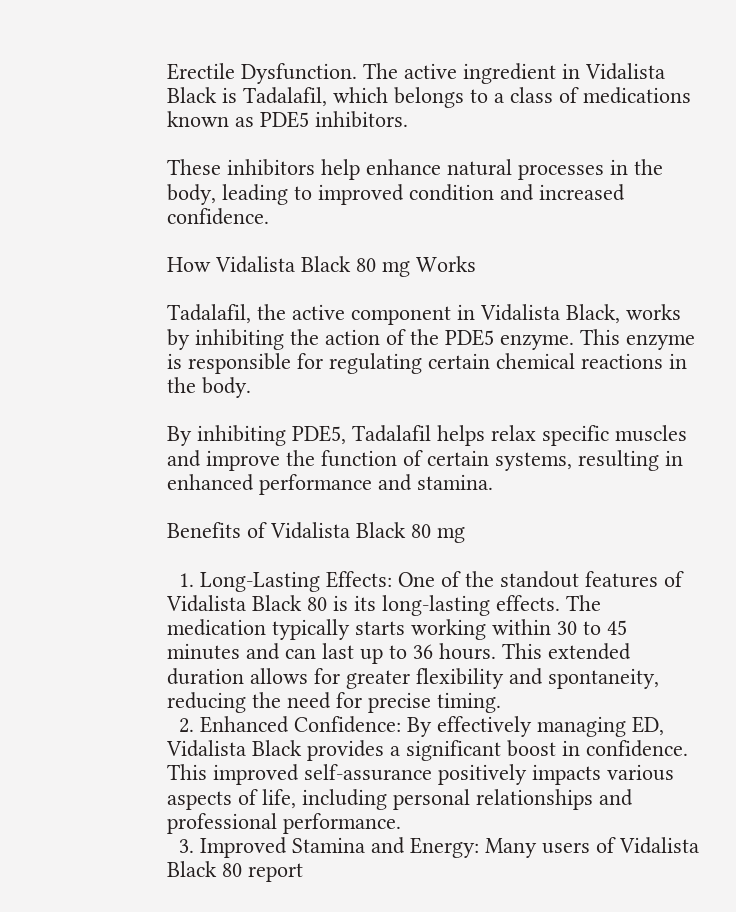Erectile Dysfunction. The active ingredient in Vidalista Black is Tadalafil, which belongs to a class of medications known as PDE5 inhibitors.

These inhibitors help enhance natural processes in the body, leading to improved condition and increased confidence.

How Vidalista Black 80 mg Works

Tadalafil, the active component in Vidalista Black, works by inhibiting the action of the PDE5 enzyme. This enzyme is responsible for regulating certain chemical reactions in the body.

By inhibiting PDE5, Tadalafil helps relax specific muscles and improve the function of certain systems, resulting in enhanced performance and stamina.

Benefits of Vidalista Black 80 mg

  1. Long-Lasting Effects: One of the standout features of Vidalista Black 80 is its long-lasting effects. The medication typically starts working within 30 to 45 minutes and can last up to 36 hours. This extended duration allows for greater flexibility and spontaneity, reducing the need for precise timing.
  2. Enhanced Confidence: By effectively managing ED, Vidalista Black provides a significant boost in confidence. This improved self-assurance positively impacts various aspects of life, including personal relationships and professional performance.
  3. Improved Stamina and Energy: Many users of Vidalista Black 80 report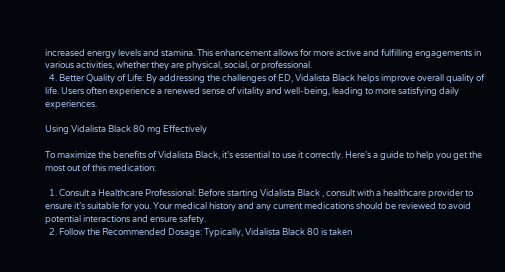increased energy levels and stamina. This enhancement allows for more active and fulfilling engagements in various activities, whether they are physical, social, or professional.
  4. Better Quality of Life: By addressing the challenges of ED, Vidalista Black helps improve overall quality of life. Users often experience a renewed sense of vitality and well-being, leading to more satisfying daily experiences.

Using Vidalista Black 80 mg Effectively

To maximize the benefits of Vidalista Black, it’s essential to use it correctly. Here’s a guide to help you get the most out of this medication:

  1. Consult a Healthcare Professional: Before starting Vidalista Black , consult with a healthcare provider to ensure it’s suitable for you. Your medical history and any current medications should be reviewed to avoid potential interactions and ensure safety.
  2. Follow the Recommended Dosage: Typically, Vidalista Black 80 is taken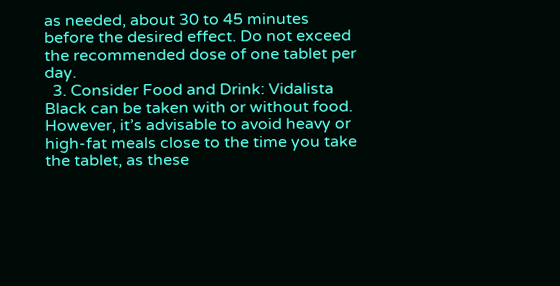as needed, about 30 to 45 minutes before the desired effect. Do not exceed the recommended dose of one tablet per day.
  3. Consider Food and Drink: Vidalista Black can be taken with or without food. However, it’s advisable to avoid heavy or high-fat meals close to the time you take the tablet, as these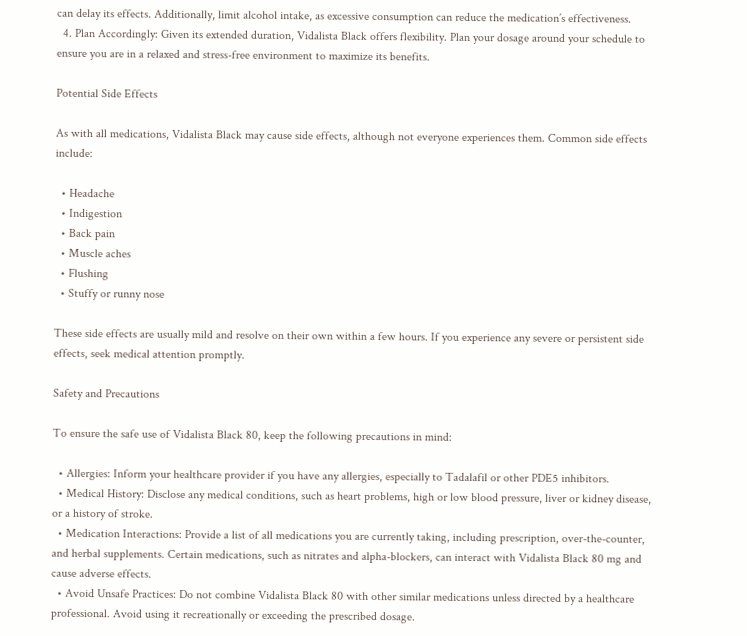can delay its effects. Additionally, limit alcohol intake, as excessive consumption can reduce the medication’s effectiveness.
  4. Plan Accordingly: Given its extended duration, Vidalista Black offers flexibility. Plan your dosage around your schedule to ensure you are in a relaxed and stress-free environment to maximize its benefits.

Potential Side Effects

As with all medications, Vidalista Black may cause side effects, although not everyone experiences them. Common side effects include:

  • Headache
  • Indigestion
  • Back pain
  • Muscle aches
  • Flushing
  • Stuffy or runny nose

These side effects are usually mild and resolve on their own within a few hours. If you experience any severe or persistent side effects, seek medical attention promptly.

Safety and Precautions

To ensure the safe use of Vidalista Black 80, keep the following precautions in mind:

  • Allergies: Inform your healthcare provider if you have any allergies, especially to Tadalafil or other PDE5 inhibitors.
  • Medical History: Disclose any medical conditions, such as heart problems, high or low blood pressure, liver or kidney disease, or a history of stroke.
  • Medication Interactions: Provide a list of all medications you are currently taking, including prescription, over-the-counter, and herbal supplements. Certain medications, such as nitrates and alpha-blockers, can interact with Vidalista Black 80 mg and cause adverse effects.
  • Avoid Unsafe Practices: Do not combine Vidalista Black 80 with other similar medications unless directed by a healthcare professional. Avoid using it recreationally or exceeding the prescribed dosage.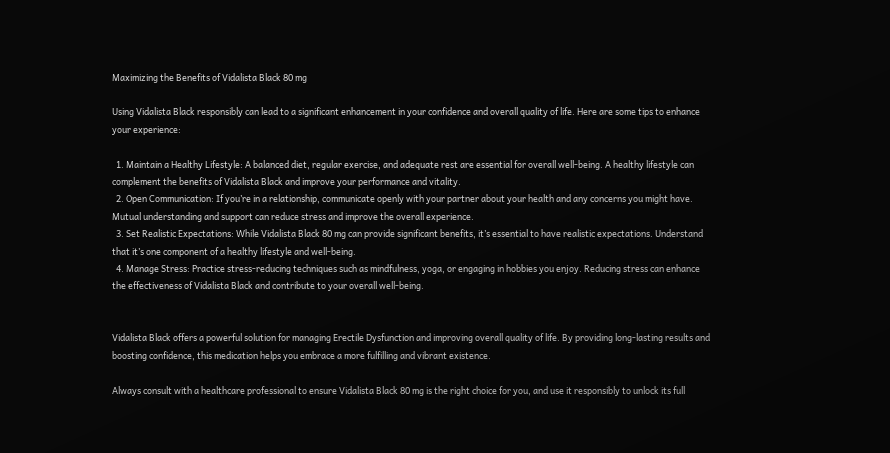Maximizing the Benefits of Vidalista Black 80 mg

Using Vidalista Black responsibly can lead to a significant enhancement in your confidence and overall quality of life. Here are some tips to enhance your experience:

  1. Maintain a Healthy Lifestyle: A balanced diet, regular exercise, and adequate rest are essential for overall well-being. A healthy lifestyle can complement the benefits of Vidalista Black and improve your performance and vitality.
  2. Open Communication: If you’re in a relationship, communicate openly with your partner about your health and any concerns you might have. Mutual understanding and support can reduce stress and improve the overall experience.
  3. Set Realistic Expectations: While Vidalista Black 80 mg can provide significant benefits, it’s essential to have realistic expectations. Understand that it’s one component of a healthy lifestyle and well-being.
  4. Manage Stress: Practice stress-reducing techniques such as mindfulness, yoga, or engaging in hobbies you enjoy. Reducing stress can enhance the effectiveness of Vidalista Black and contribute to your overall well-being.


Vidalista Black offers a powerful solution for managing Erectile Dysfunction and improving overall quality of life. By providing long-lasting results and boosting confidence, this medication helps you embrace a more fulfilling and vibrant existence.

Always consult with a healthcare professional to ensure Vidalista Black 80 mg is the right choice for you, and use it responsibly to unlock its full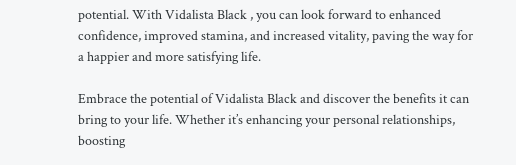potential. With Vidalista Black , you can look forward to enhanced confidence, improved stamina, and increased vitality, paving the way for a happier and more satisfying life.

Embrace the potential of Vidalista Black and discover the benefits it can bring to your life. Whether it’s enhancing your personal relationships, boosting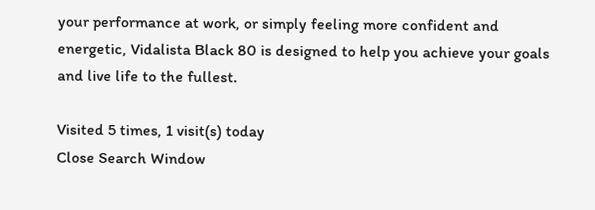your performance at work, or simply feeling more confident and energetic, Vidalista Black 80 is designed to help you achieve your goals and live life to the fullest.

Visited 5 times, 1 visit(s) today
Close Search Window